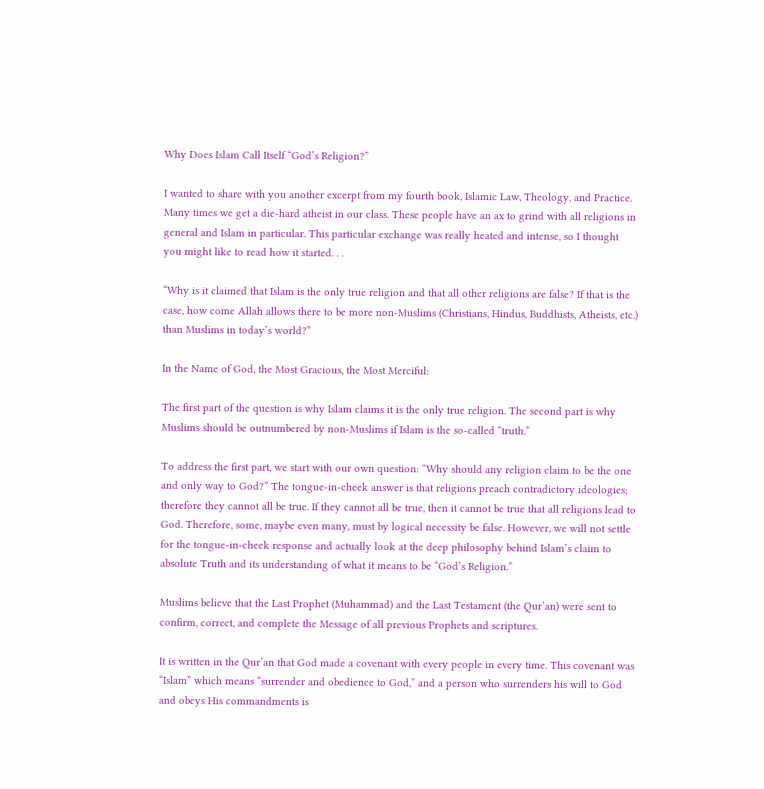Why Does Islam Call Itself “God’s Religion?”

I wanted to share with you another excerpt from my fourth book, Islamic Law, Theology, and Practice. Many times we get a die-hard atheist in our class. These people have an ax to grind with all religions in general and Islam in particular. This particular exchange was really heated and intense, so I thought you might like to read how it started. . .

“Why is it claimed that Islam is the only true religion and that all other religions are false? If that is the case, how come Allah allows there to be more non-Muslims (Christians, Hindus, Buddhists, Atheists, etc.) than Muslims in today’s world?”

In the Name of God, the Most Gracious, the Most Merciful:

The first part of the question is why Islam claims it is the only true religion. The second part is why Muslims should be outnumbered by non-Muslims if Islam is the so-called “truth.”

To address the first part, we start with our own question: “Why should any religion claim to be the one and only way to God?” The tongue-in-cheek answer is that religions preach contradictory ideologies; therefore they cannot all be true. If they cannot all be true, then it cannot be true that all religions lead to God. Therefore, some, maybe even many, must by logical necessity be false. However, we will not settle for the tongue-in-cheek response and actually look at the deep philosophy behind Islam’s claim to absolute Truth and its understanding of what it means to be “God’s Religion.”

Muslims believe that the Last Prophet (Muhammad) and the Last Testament (the Qur’an) were sent to confirm, correct, and complete the Message of all previous Prophets and scriptures.

It is written in the Qur’an that God made a covenant with every people in every time. This covenant was “Islam” which means “surrender and obedience to God,” and a person who surrenders his will to God and obeys His commandments is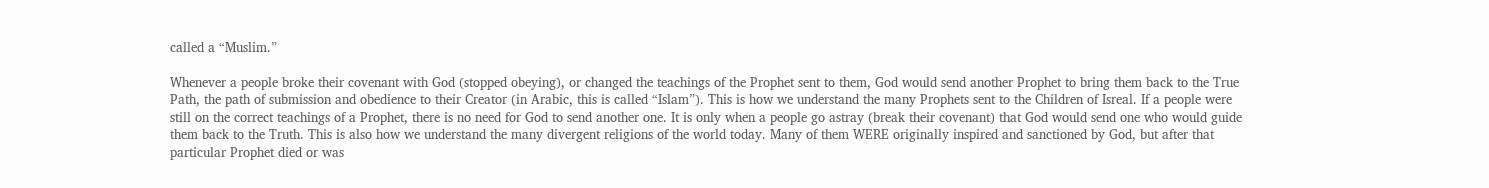called a “Muslim.”

Whenever a people broke their covenant with God (stopped obeying), or changed the teachings of the Prophet sent to them, God would send another Prophet to bring them back to the True Path, the path of submission and obedience to their Creator (in Arabic, this is called “Islam”). This is how we understand the many Prophets sent to the Children of Isreal. If a people were still on the correct teachings of a Prophet, there is no need for God to send another one. It is only when a people go astray (break their covenant) that God would send one who would guide them back to the Truth. This is also how we understand the many divergent religions of the world today. Many of them WERE originally inspired and sanctioned by God, but after that particular Prophet died or was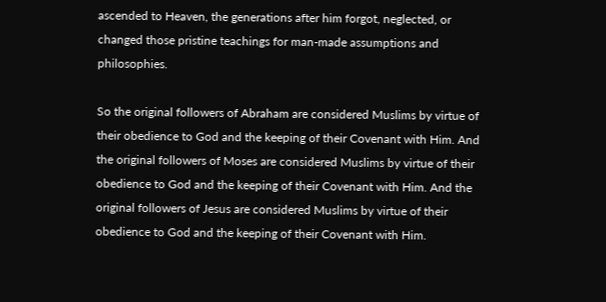ascended to Heaven, the generations after him forgot, neglected, or changed those pristine teachings for man-made assumptions and philosophies.

So the original followers of Abraham are considered Muslims by virtue of their obedience to God and the keeping of their Covenant with Him. And the original followers of Moses are considered Muslims by virtue of their obedience to God and the keeping of their Covenant with Him. And the original followers of Jesus are considered Muslims by virtue of their obedience to God and the keeping of their Covenant with Him.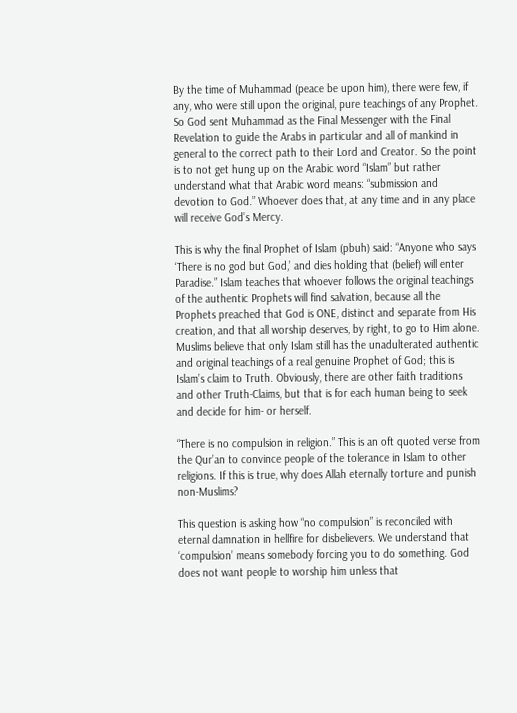By the time of Muhammad (peace be upon him), there were few, if any, who were still upon the original, pure teachings of any Prophet. So God sent Muhammad as the Final Messenger with the Final Revelation to guide the Arabs in particular and all of mankind in general to the correct path to their Lord and Creator. So the point is to not get hung up on the Arabic word “Islam” but rather understand what that Arabic word means: “submission and devotion to God.” Whoever does that, at any time and in any place will receive God’s Mercy.

This is why the final Prophet of Islam (pbuh) said: “Anyone who says ‘There is no god but God,’ and dies holding that (belief) will enter Paradise.” Islam teaches that whoever follows the original teachings of the authentic Prophets will find salvation, because all the Prophets preached that God is ONE, distinct and separate from His creation, and that all worship deserves, by right, to go to Him alone. Muslims believe that only Islam still has the unadulterated authentic and original teachings of a real genuine Prophet of God; this is Islam’s claim to Truth. Obviously, there are other faith traditions and other Truth-Claims, but that is for each human being to seek and decide for him- or herself.

“There is no compulsion in religion.” This is an oft quoted verse from the Qur’an to convince people of the tolerance in Islam to other religions. If this is true, why does Allah eternally torture and punish non-Muslims?

This question is asking how “no compulsion” is reconciled with eternal damnation in hellfire for disbelievers. We understand that ‘compulsion’ means somebody forcing you to do something. God does not want people to worship him unless that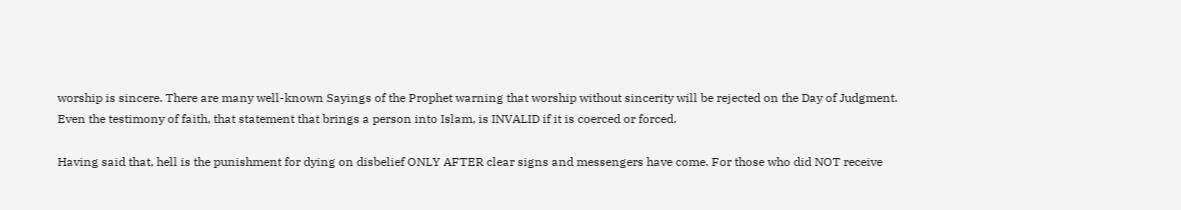worship is sincere. There are many well-known Sayings of the Prophet warning that worship without sincerity will be rejected on the Day of Judgment. Even the testimony of faith, that statement that brings a person into Islam, is INVALID if it is coerced or forced.

Having said that, hell is the punishment for dying on disbelief ONLY AFTER clear signs and messengers have come. For those who did NOT receive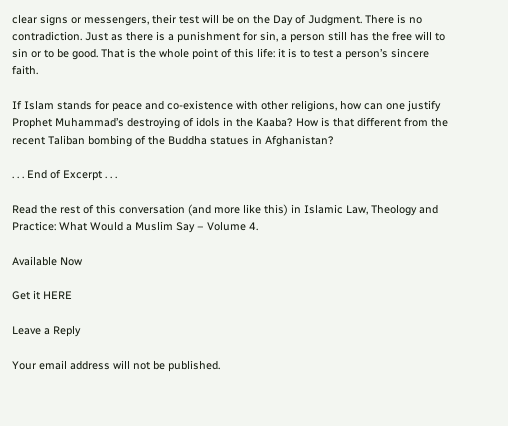clear signs or messengers, their test will be on the Day of Judgment. There is no contradiction. Just as there is a punishment for sin, a person still has the free will to sin or to be good. That is the whole point of this life: it is to test a person’s sincere faith.

If Islam stands for peace and co-existence with other religions, how can one justify Prophet Muhammad’s destroying of idols in the Kaaba? How is that different from the recent Taliban bombing of the Buddha statues in Afghanistan?

. . . End of Excerpt . . .

Read the rest of this conversation (and more like this) in Islamic Law, Theology and Practice: What Would a Muslim Say – Volume 4.

Available Now

Get it HERE

Leave a Reply

Your email address will not be published.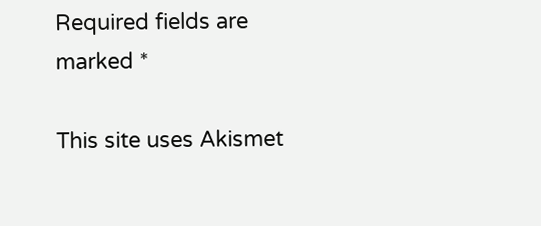Required fields are marked *

This site uses Akismet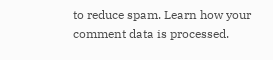to reduce spam. Learn how your comment data is processed.